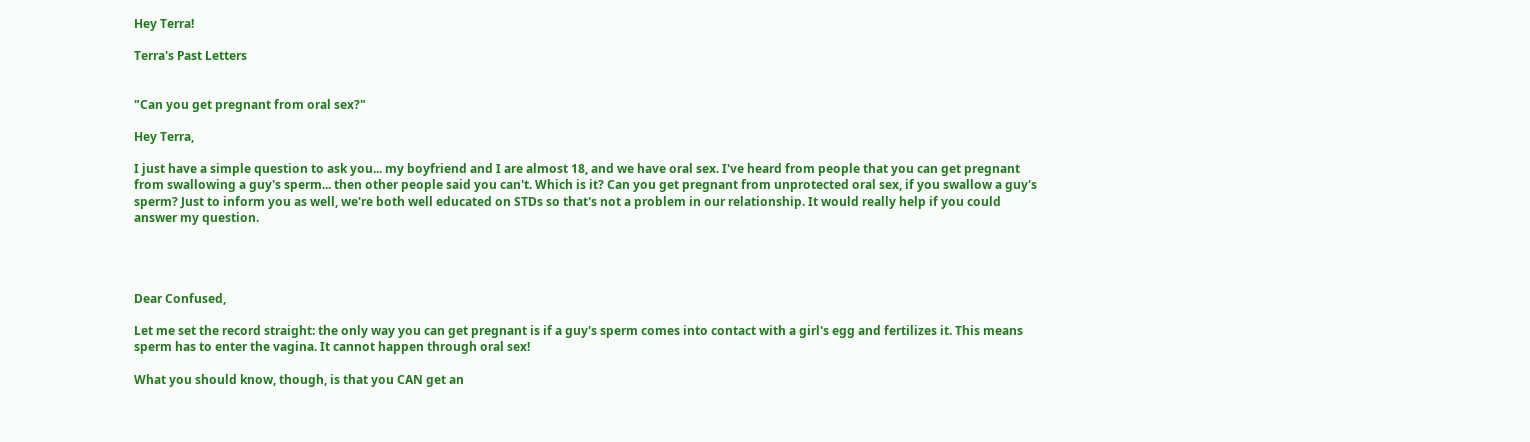Hey Terra!

Terra's Past Letters


"Can you get pregnant from oral sex?"

Hey Terra,

I just have a simple question to ask you... my boyfriend and I are almost 18, and we have oral sex. I've heard from people that you can get pregnant from swallowing a guy's sperm... then other people said you can't. Which is it? Can you get pregnant from unprotected oral sex, if you swallow a guy's sperm? Just to inform you as well, we're both well educated on STDs so that's not a problem in our relationship. It would really help if you could answer my question.




Dear Confused,

Let me set the record straight: the only way you can get pregnant is if a guy's sperm comes into contact with a girl's egg and fertilizes it. This means sperm has to enter the vagina. It cannot happen through oral sex!

What you should know, though, is that you CAN get an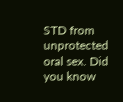STD from unprotected oral sex. Did you know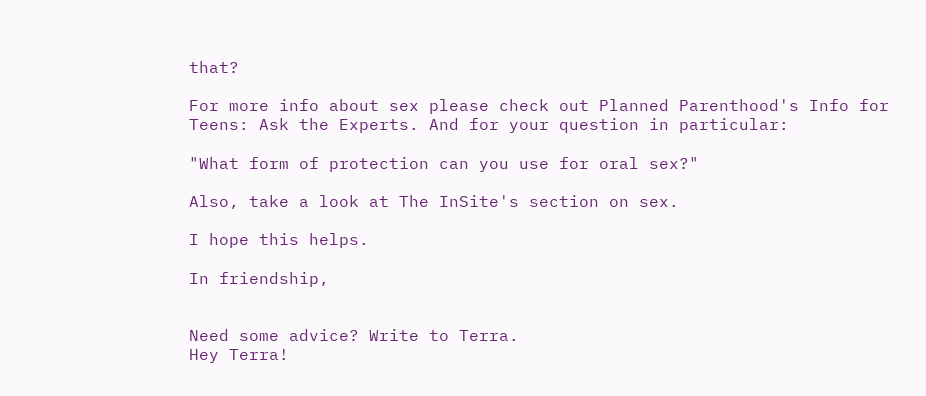that?

For more info about sex please check out Planned Parenthood's Info for Teens: Ask the Experts. And for your question in particular:

"What form of protection can you use for oral sex?"

Also, take a look at The InSite's section on sex.

I hope this helps.

In friendship,


Need some advice? Write to Terra.
Hey Terra!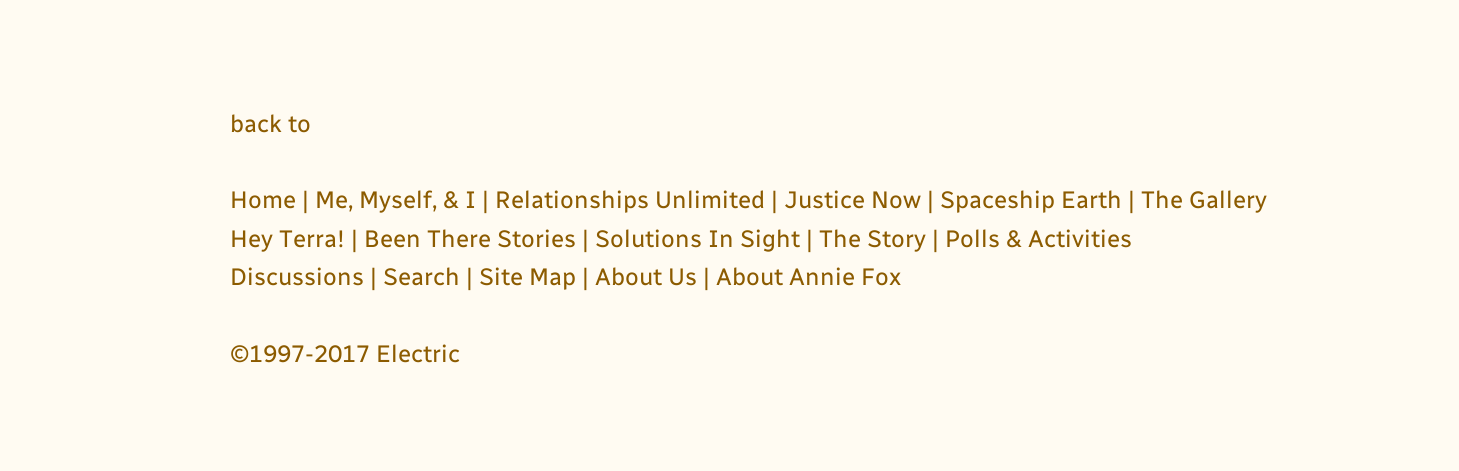back to

Home | Me, Myself, & I | Relationships Unlimited | Justice Now | Spaceship Earth | The Gallery
Hey Terra! | Been There Stories | Solutions In Sight | The Story | Polls & Activities
Discussions | Search | Site Map | About Us | About Annie Fox

©1997-2017 Electric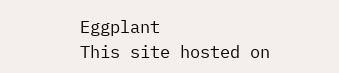Eggplant
This site hosted on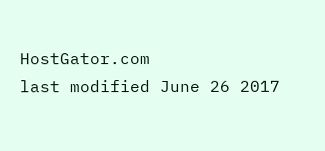HostGator.com
last modified June 26 2017